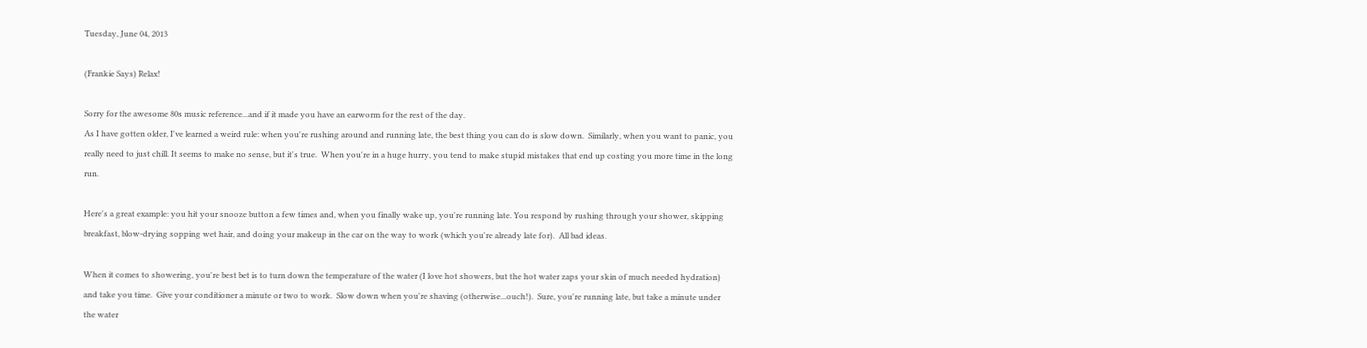Tuesday, June 04, 2013

(Frankie Says) Relax!

Sorry for the awesome 80s music reference...and if it made you have an earworm for the rest of the day.
As I have gotten older, I've learned a weird rule: when you're rushing around and running late, the best thing you can do is slow down.  Similarly, when you want to panic, you really need to just chill. It seems to make no sense, but it's true.  When you're in a huge hurry, you tend to make stupid mistakes that end up costing you more time in the long run.

Here's a great example: you hit your snooze button a few times and, when you finally wake up, you're running late. You respond by rushing through your shower, skipping breakfast, blow-drying sopping wet hair, and doing your makeup in the car on the way to work (which you're already late for).  All bad ideas.

When it comes to showering, you're best bet is to turn down the temperature of the water (I love hot showers, but the hot water zaps your skin of much needed hydration) and take you time.  Give your conditioner a minute or two to work.  Slow down when you're shaving (otherwise...ouch!).  Sure, you're running late, but take a minute under the water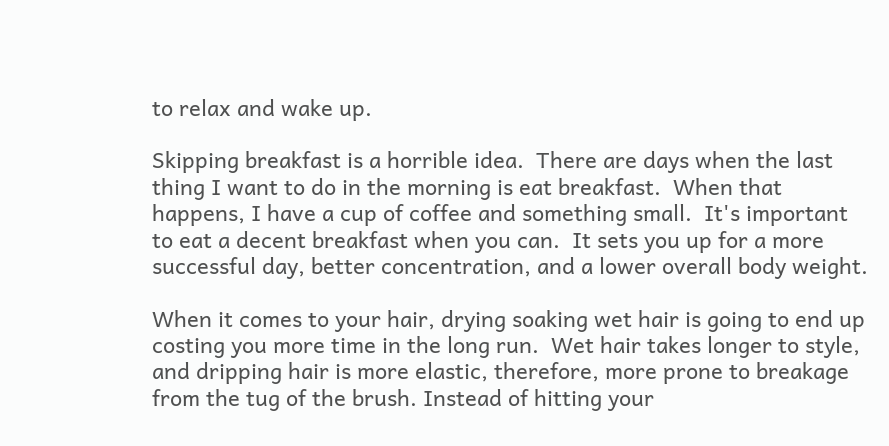to relax and wake up.

Skipping breakfast is a horrible idea.  There are days when the last thing I want to do in the morning is eat breakfast.  When that happens, I have a cup of coffee and something small.  It's important to eat a decent breakfast when you can.  It sets you up for a more successful day, better concentration, and a lower overall body weight.

When it comes to your hair, drying soaking wet hair is going to end up costing you more time in the long run.  Wet hair takes longer to style, and dripping hair is more elastic, therefore, more prone to breakage from the tug of the brush. Instead of hitting your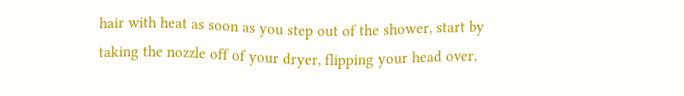hair with heat as soon as you step out of the shower, start by taking the nozzle off of your dryer, flipping your head over,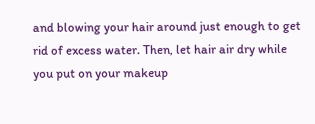and blowing your hair around just enough to get rid of excess water. Then, let hair air dry while you put on your makeup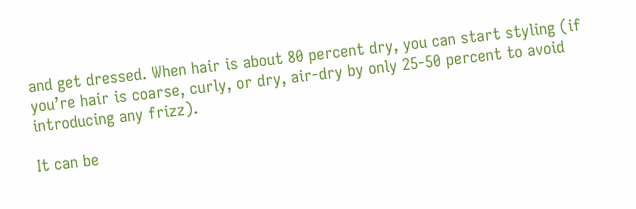and get dressed. When hair is about 80 percent dry, you can start styling (if you’re hair is coarse, curly, or dry, air-dry by only 25-50 percent to avoid introducing any frizz).

It can be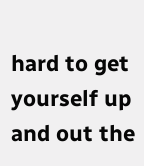hard to get yourself up and out the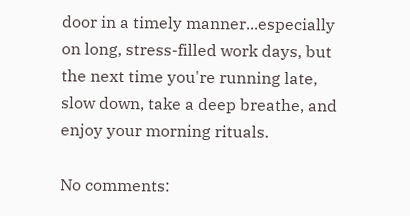door in a timely manner...especially on long, stress-filled work days, but the next time you're running late, slow down, take a deep breathe, and enjoy your morning rituals.

No comments: